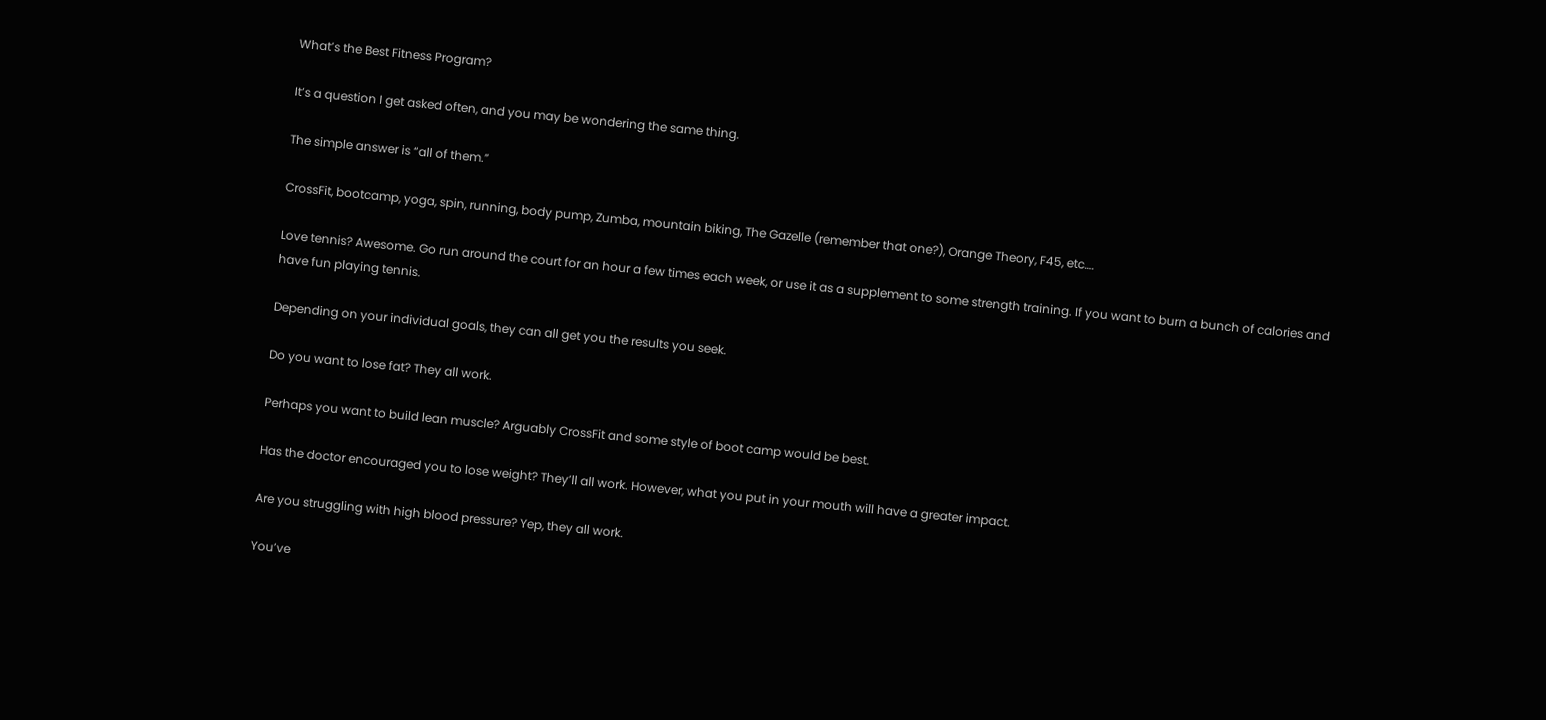What’s the Best Fitness Program?

It’s a question I get asked often, and you may be wondering the same thing.

The simple answer is “all of them.”

CrossFit, bootcamp, yoga, spin, running, body pump, Zumba, mountain biking, The Gazelle (remember that one?), Orange Theory, F45, etc….

Love tennis? Awesome. Go run around the court for an hour a few times each week, or use it as a supplement to some strength training. If you want to burn a bunch of calories and have fun playing tennis.

Depending on your individual goals, they can all get you the results you seek.

Do you want to lose fat? They all work.

Perhaps you want to build lean muscle? Arguably CrossFit and some style of boot camp would be best.

Has the doctor encouraged you to lose weight? They’ll all work. However, what you put in your mouth will have a greater impact.

Are you struggling with high blood pressure? Yep, they all work.

You’ve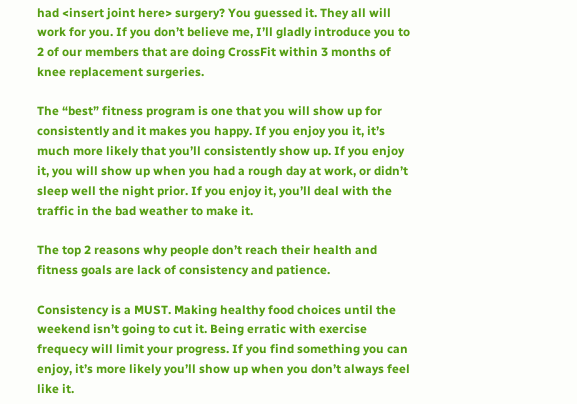had <insert joint here> surgery? You guessed it. They all will work for you. If you don’t believe me, I’ll gladly introduce you to 2 of our members that are doing CrossFit within 3 months of knee replacement surgeries.

The “best” fitness program is one that you will show up for consistently and it makes you happy. If you enjoy you it, it’s much more likely that you’ll consistently show up. If you enjoy it, you will show up when you had a rough day at work, or didn’t sleep well the night prior. If you enjoy it, you’ll deal with the traffic in the bad weather to make it.

The top 2 reasons why people don’t reach their health and fitness goals are lack of consistency and patience.

Consistency is a MUST. Making healthy food choices until the weekend isn’t going to cut it. Being erratic with exercise frequecy will limit your progress. If you find something you can enjoy, it’s more likely you’ll show up when you don’t always feel like it.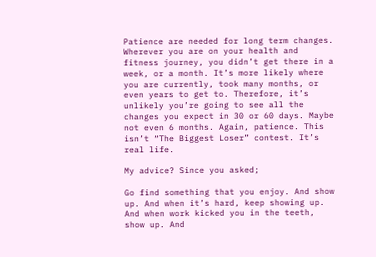Patience are needed for long term changes. Wherever you are on your health and fitness journey, you didn’t get there in a week, or a month. It’s more likely where you are currently, took many months, or even years to get to. Therefore, it’s unlikely you’re going to see all the changes you expect in 30 or 60 days. Maybe not even 6 months. Again, patience. This isn’t “The Biggest Loser” contest. It’s real life.

My advice? Since you asked;

Go find something that you enjoy. And show up. And when it’s hard, keep showing up. And when work kicked you in the teeth, show up. And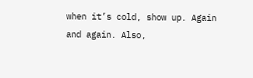when it’s cold, show up. Again and again. Also,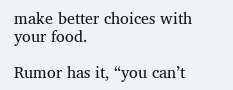make better choices with your food.

Rumor has it, “you can’t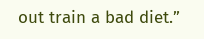out train a bad diet.”